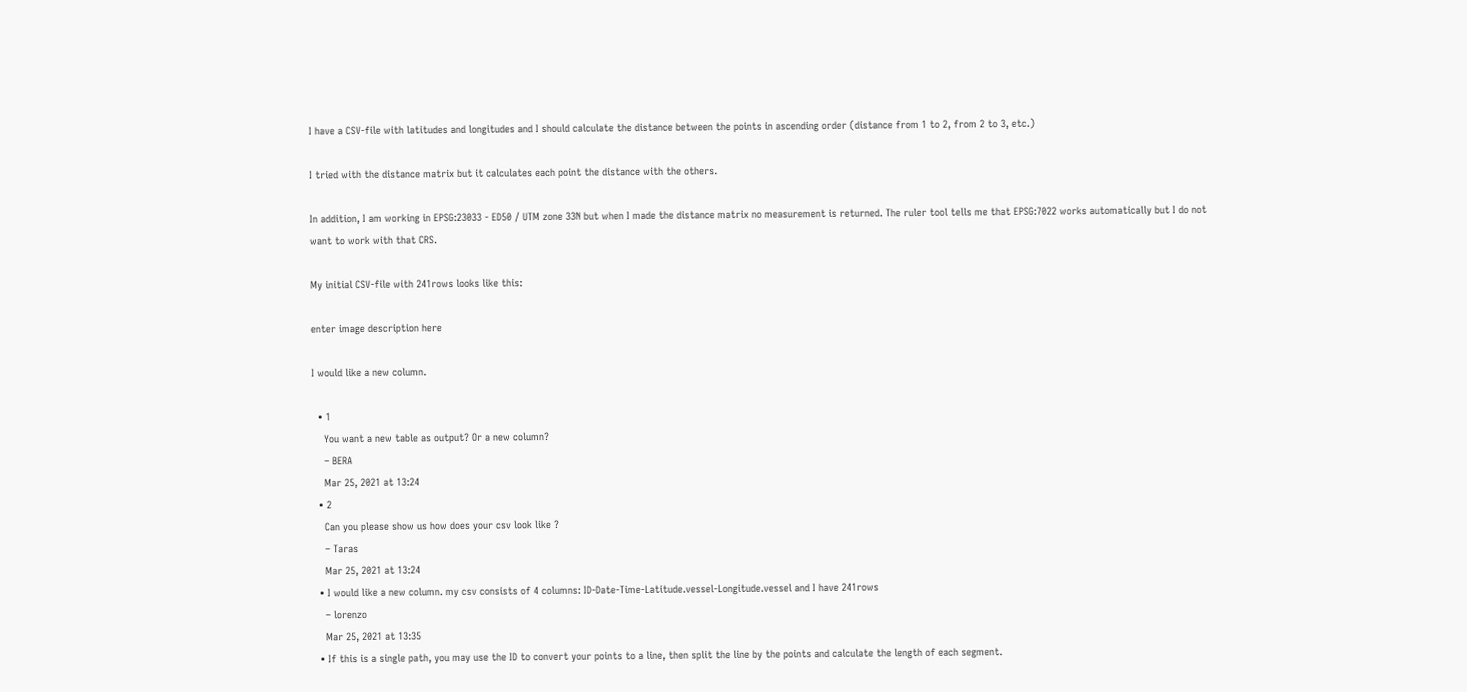I have a CSV-file with latitudes and longitudes and I should calculate the distance between the points in ascending order (distance from 1 to 2, from 2 to 3, etc.)

I tried with the distance matrix but it calculates each point the distance with the others.

In addition, I am working in EPSG:23033 - ED50 / UTM zone 33N but when I made the distance matrix no measurement is returned. The ruler tool tells me that EPSG:7022 works automatically but I do not want to work with that CRS.

My initial CSV-file with 241rows looks like this:

enter image description here

I would like a new column.

  • 1
    You want a new table as output? Or a new column?
    – BERA
    Mar 25, 2021 at 13:24
  • 2
    Can you please show us how does your csv look like ?
    – Taras
    Mar 25, 2021 at 13:24
  • I would like a new column. my csv consists of 4 columns: ID-Date-Time-Latitude.vessel-Longitude.vessel and I have 241rows
    – lorenzo
    Mar 25, 2021 at 13:35
  • If this is a single path, you may use the ID to convert your points to a line, then split the line by the points and calculate the length of each segment.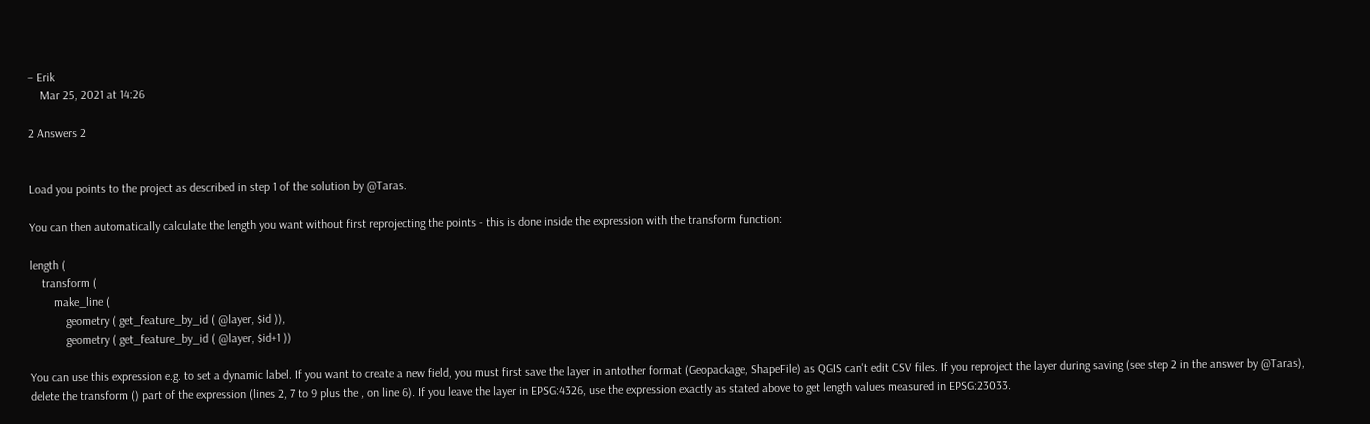– Erik
    Mar 25, 2021 at 14:26

2 Answers 2


Load you points to the project as described in step 1 of the solution by @Taras.

You can then automatically calculate the length you want without first reprojecting the points - this is done inside the expression with the transform function:

length (
    transform (
        make_line (
            geometry ( get_feature_by_id ( @layer, $id )),
            geometry ( get_feature_by_id ( @layer, $id+1 ))

You can use this expression e.g. to set a dynamic label. If you want to create a new field, you must first save the layer in antother format (Geopackage, ShapeFile) as QGIS can't edit CSV files. If you reproject the layer during saving (see step 2 in the answer by @Taras), delete the transform () part of the expression (lines 2, 7 to 9 plus the , on line 6). If you leave the layer in EPSG:4326, use the expression exactly as stated above to get length values measured in EPSG:23033.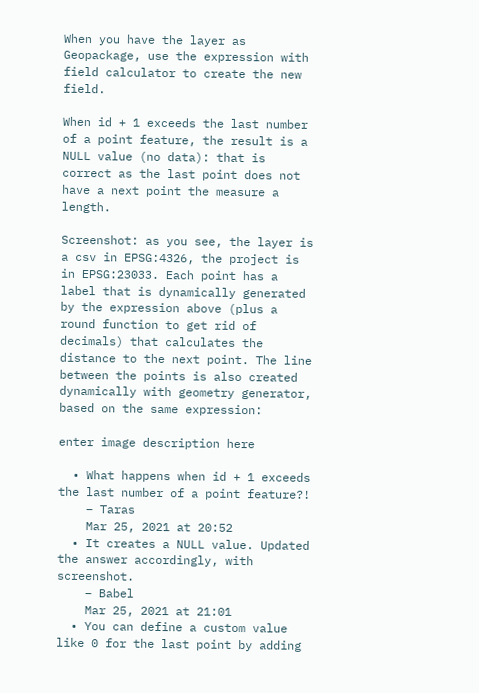When you have the layer as Geopackage, use the expression with field calculator to create the new field.

When id + 1 exceeds the last number of a point feature, the result is a NULL value (no data): that is correct as the last point does not have a next point the measure a length.

Screenshot: as you see, the layer is a csv in EPSG:4326, the project is in EPSG:23033. Each point has a label that is dynamically generated by the expression above (plus a round function to get rid of decimals) that calculates the distance to the next point. The line between the points is also created dynamically with geometry generator, based on the same expression:

enter image description here

  • What happens when id + 1 exceeds the last number of a point feature?!
    – Taras
    Mar 25, 2021 at 20:52
  • It creates a NULL value. Updated the answer accordingly, with screenshot.
    – Babel
    Mar 25, 2021 at 21:01
  • You can define a custom value like 0 for the last point by adding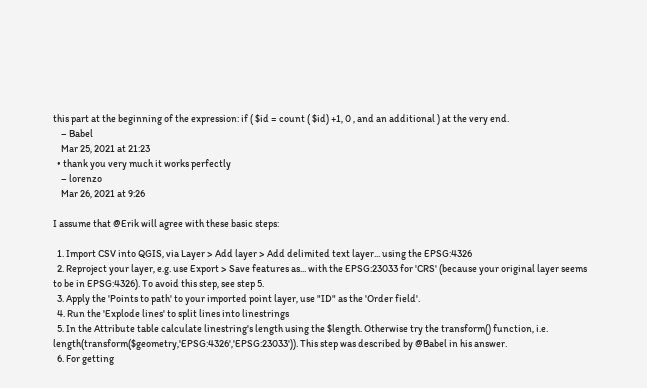this part at the beginning of the expression: if ( $id = count ( $id) +1, 0 , and an additional ) at the very end.
    – Babel
    Mar 25, 2021 at 21:23
  • thank you very much it works perfectly
    – lorenzo
    Mar 26, 2021 at 9:26

I assume that @Erik will agree with these basic steps:

  1. Import CSV into QGIS, via Layer > Add layer > Add delimited text layer... using the EPSG:4326
  2. Reproject your layer, e.g. use Export > Save features as... with the EPSG:23033 for 'CRS' (because your original layer seems to be in EPSG:4326). To avoid this step, see step 5.
  3. Apply the 'Points to path' to your imported point layer, use "ID" as the 'Order field'.
  4. Run the 'Explode lines' to split lines into linestrings
  5. In the Attribute table calculate linestring's length using the $length. Otherwise try the transform() function, i.e. length(transform($geometry,'EPSG:4326','EPSG:23033')). This step was described by @Babel in his answer.
  6. For getting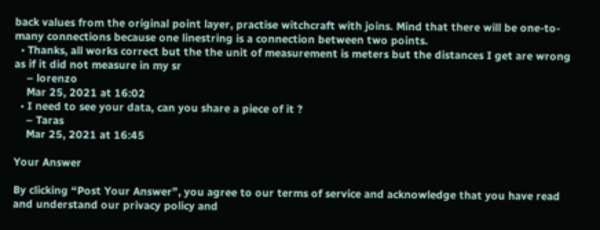back values from the original point layer, practise witchcraft with joins. Mind that there will be one-to-many connections because one linestring is a connection between two points.
  • Thanks, all works correct but the the unit of measurement is meters but the distances I get are wrong as if it did not measure in my sr
    – lorenzo
    Mar 25, 2021 at 16:02
  • I need to see your data, can you share a piece of it ?
    – Taras
    Mar 25, 2021 at 16:45

Your Answer

By clicking “Post Your Answer”, you agree to our terms of service and acknowledge that you have read and understand our privacy policy and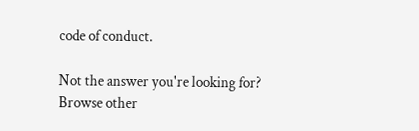code of conduct.

Not the answer you're looking for? Browse other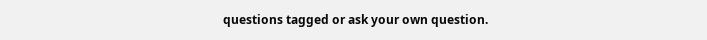questions tagged or ask your own question.